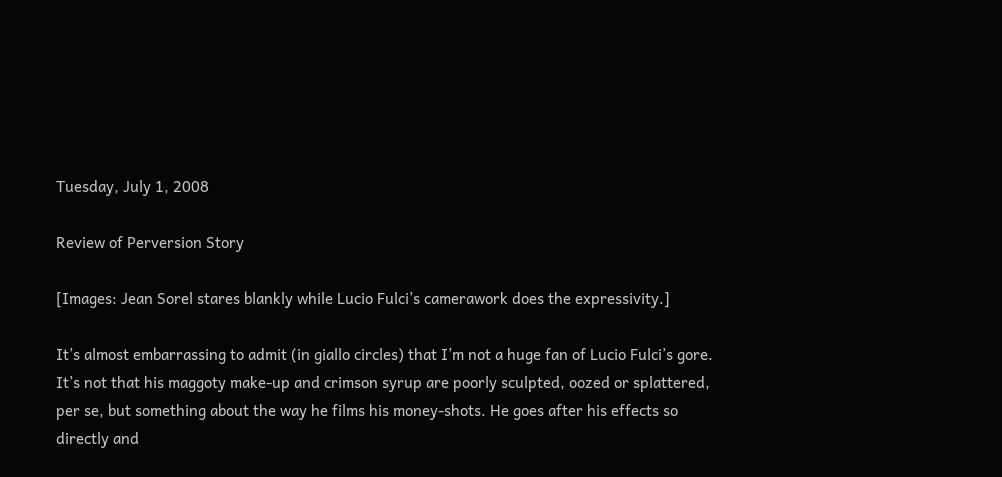Tuesday, July 1, 2008

Review of Perversion Story

[Images: Jean Sorel stares blankly while Lucio Fulci’s camerawork does the expressivity.]

It’s almost embarrassing to admit (in giallo circles) that I’m not a huge fan of Lucio Fulci’s gore. It’s not that his maggoty make-up and crimson syrup are poorly sculpted, oozed or splattered, per se, but something about the way he films his money-shots. He goes after his effects so directly and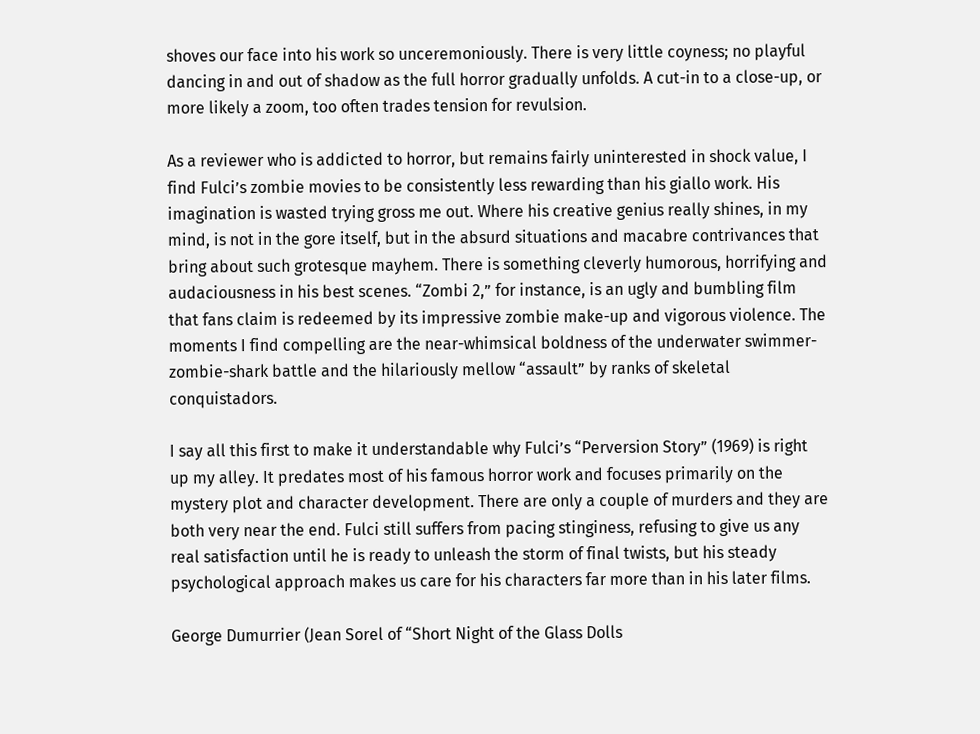shoves our face into his work so unceremoniously. There is very little coyness; no playful dancing in and out of shadow as the full horror gradually unfolds. A cut-in to a close-up, or more likely a zoom, too often trades tension for revulsion.

As a reviewer who is addicted to horror, but remains fairly uninterested in shock value, I find Fulci’s zombie movies to be consistently less rewarding than his giallo work. His imagination is wasted trying gross me out. Where his creative genius really shines, in my mind, is not in the gore itself, but in the absurd situations and macabre contrivances that bring about such grotesque mayhem. There is something cleverly humorous, horrifying and audaciousness in his best scenes. “Zombi 2,” for instance, is an ugly and bumbling film that fans claim is redeemed by its impressive zombie make-up and vigorous violence. The moments I find compelling are the near-whimsical boldness of the underwater swimmer-zombie-shark battle and the hilariously mellow “assault” by ranks of skeletal conquistadors.

I say all this first to make it understandable why Fulci’s “Perversion Story” (1969) is right up my alley. It predates most of his famous horror work and focuses primarily on the mystery plot and character development. There are only a couple of murders and they are both very near the end. Fulci still suffers from pacing stinginess, refusing to give us any real satisfaction until he is ready to unleash the storm of final twists, but his steady psychological approach makes us care for his characters far more than in his later films.

George Dumurrier (Jean Sorel of “Short Night of the Glass Dolls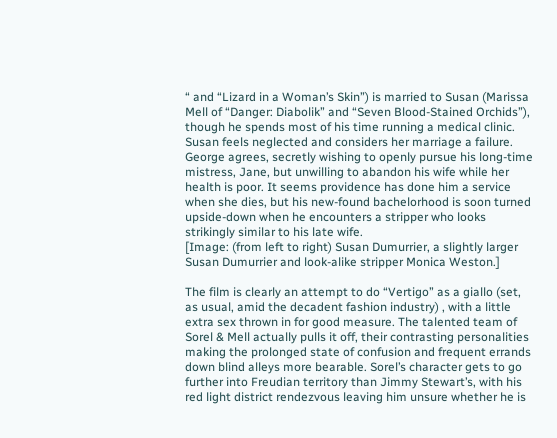“ and “Lizard in a Woman’s Skin”) is married to Susan (Marissa Mell of “Danger: Diabolik” and “Seven Blood-Stained Orchids”), though he spends most of his time running a medical clinic. Susan feels neglected and considers her marriage a failure. George agrees, secretly wishing to openly pursue his long-time mistress, Jane, but unwilling to abandon his wife while her health is poor. It seems providence has done him a service when she dies, but his new-found bachelorhood is soon turned upside-down when he encounters a stripper who looks strikingly similar to his late wife.
[Image: (from left to right) Susan Dumurrier, a slightly larger Susan Dumurrier and look-alike stripper Monica Weston.]

The film is clearly an attempt to do “Vertigo” as a giallo (set, as usual, amid the decadent fashion industry) , with a little extra sex thrown in for good measure. The talented team of Sorel & Mell actually pulls it off, their contrasting personalities making the prolonged state of confusion and frequent errands down blind alleys more bearable. Sorel’s character gets to go further into Freudian territory than Jimmy Stewart’s, with his red light district rendezvous leaving him unsure whether he is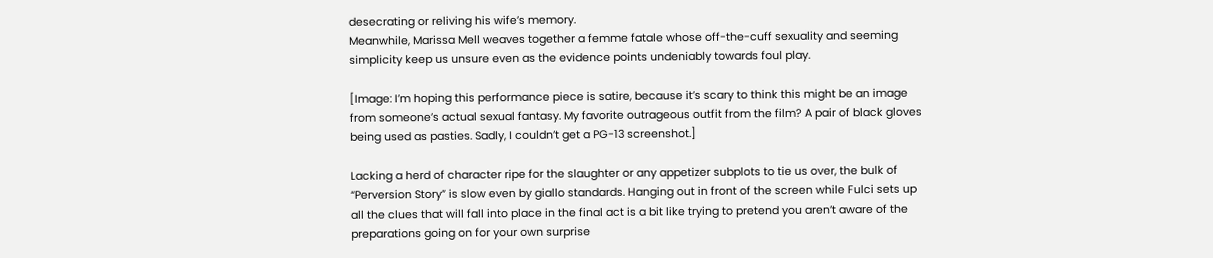desecrating or reliving his wife’s memory.
Meanwhile, Marissa Mell weaves together a femme fatale whose off-the-cuff sexuality and seeming simplicity keep us unsure even as the evidence points undeniably towards foul play.

[Image: I’m hoping this performance piece is satire, because it’s scary to think this might be an image from someone’s actual sexual fantasy. My favorite outrageous outfit from the film? A pair of black gloves being used as pasties. Sadly, I couldn’t get a PG-13 screenshot.]

Lacking a herd of character ripe for the slaughter or any appetizer subplots to tie us over, the bulk of “Perversion Story” is slow even by giallo standards. Hanging out in front of the screen while Fulci sets up all the clues that will fall into place in the final act is a bit like trying to pretend you aren’t aware of the preparations going on for your own surprise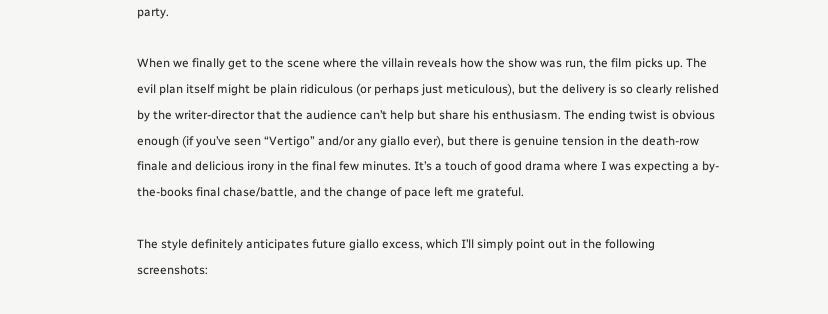party.

When we finally get to the scene where the villain reveals how the show was run, the film picks up. The evil plan itself might be plain ridiculous (or perhaps just meticulous), but the delivery is so clearly relished by the writer-director that the audience can’t help but share his enthusiasm. The ending twist is obvious enough (if you’ve seen “Vertigo” and/or any giallo ever), but there is genuine tension in the death-row finale and delicious irony in the final few minutes. It’s a touch of good drama where I was expecting a by-the-books final chase/battle, and the change of pace left me grateful.

The style definitely anticipates future giallo excess, which I’ll simply point out in the following screenshots: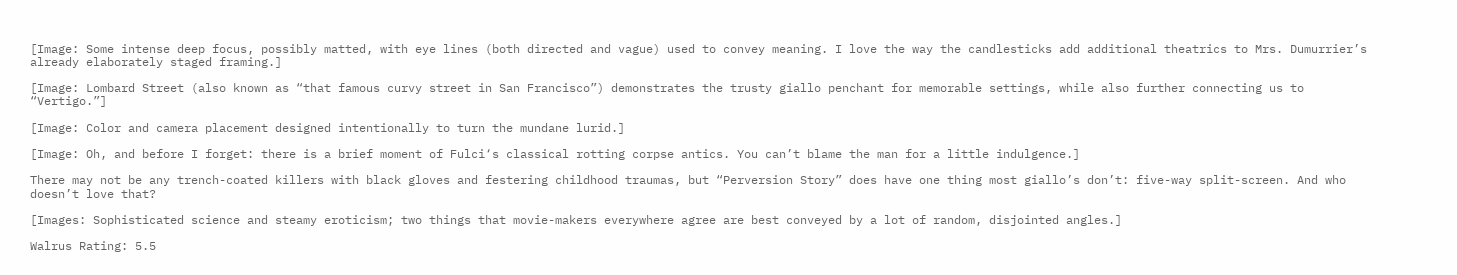[Image: Some intense deep focus, possibly matted, with eye lines (both directed and vague) used to convey meaning. I love the way the candlesticks add additional theatrics to Mrs. Dumurrier’s already elaborately staged framing.]

[Image: Lombard Street (also known as “that famous curvy street in San Francisco”) demonstrates the trusty giallo penchant for memorable settings, while also further connecting us to “Vertigo.”]

[Image: Color and camera placement designed intentionally to turn the mundane lurid.]

[Image: Oh, and before I forget: there is a brief moment of Fulci‘s classical rotting corpse antics. You can’t blame the man for a little indulgence.]

There may not be any trench-coated killers with black gloves and festering childhood traumas, but “Perversion Story” does have one thing most giallo’s don’t: five-way split-screen. And who doesn’t love that?

[Images: Sophisticated science and steamy eroticism; two things that movie-makers everywhere agree are best conveyed by a lot of random, disjointed angles.]

Walrus Rating: 5.5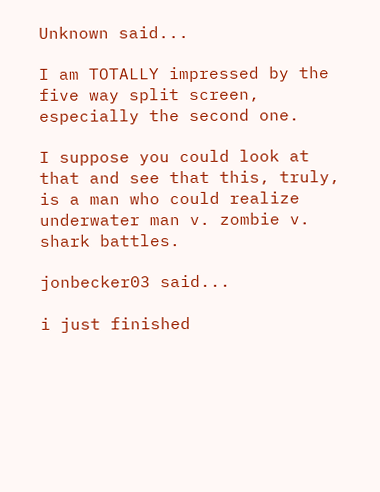Unknown said...

I am TOTALLY impressed by the five way split screen, especially the second one.

I suppose you could look at that and see that this, truly, is a man who could realize underwater man v. zombie v. shark battles.

jonbecker03 said...

i just finished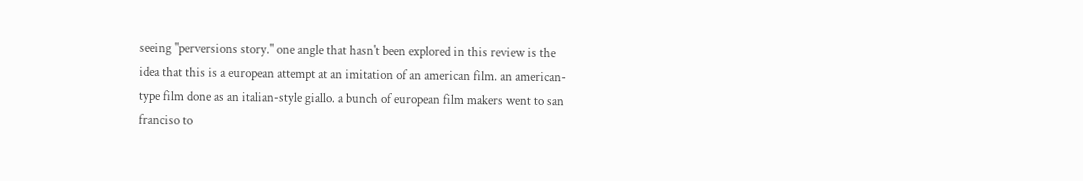seeing "perversions story." one angle that hasn't been explored in this review is the idea that this is a european attempt at an imitation of an american film. an american-type film done as an italian-style giallo. a bunch of european film makers went to san franciso to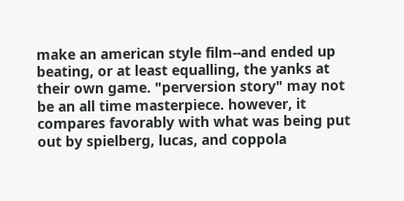make an american style film--and ended up beating, or at least equalling, the yanks at their own game. "perversion story" may not be an all time masterpiece. however, it compares favorably with what was being put out by spielberg, lucas, and coppola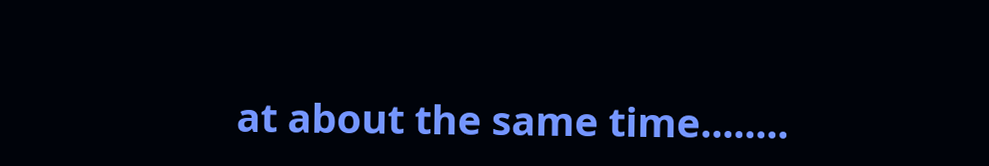at about the same time........